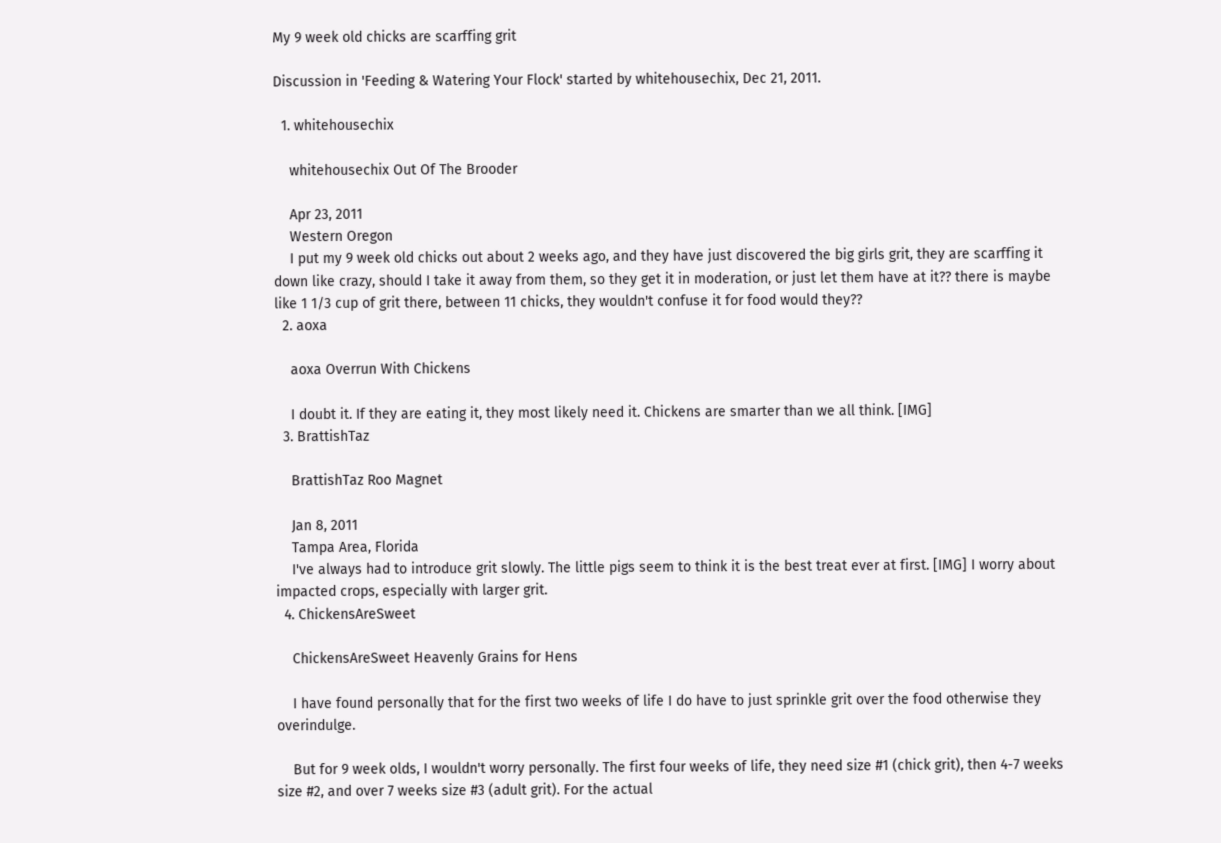My 9 week old chicks are scarffing grit

Discussion in 'Feeding & Watering Your Flock' started by whitehousechix, Dec 21, 2011.

  1. whitehousechix

    whitehousechix Out Of The Brooder

    Apr 23, 2011
    Western Oregon
    I put my 9 week old chicks out about 2 weeks ago, and they have just discovered the big girls grit, they are scarffing it down like crazy, should I take it away from them, so they get it in moderation, or just let them have at it?? there is maybe like 1 1/3 cup of grit there, between 11 chicks, they wouldn't confuse it for food would they??
  2. aoxa

    aoxa Overrun With Chickens

    I doubt it. If they are eating it, they most likely need it. Chickens are smarter than we all think. [IMG]
  3. BrattishTaz

    BrattishTaz Roo Magnet

    Jan 8, 2011
    Tampa Area, Florida
    I've always had to introduce grit slowly. The little pigs seem to think it is the best treat ever at first. [IMG] I worry about impacted crops, especially with larger grit.
  4. ChickensAreSweet

    ChickensAreSweet Heavenly Grains for Hens

    I have found personally that for the first two weeks of life I do have to just sprinkle grit over the food otherwise they overindulge.

    But for 9 week olds, I wouldn't worry personally. The first four weeks of life, they need size #1 (chick grit), then 4-7 weeks size #2, and over 7 weeks size #3 (adult grit). For the actual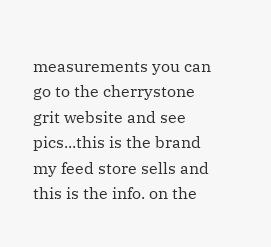measurements you can go to the cherrystone grit website and see pics...this is the brand my feed store sells and this is the info. on the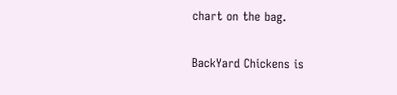chart on the bag.

BackYard Chickens is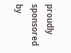proudly sponsored by